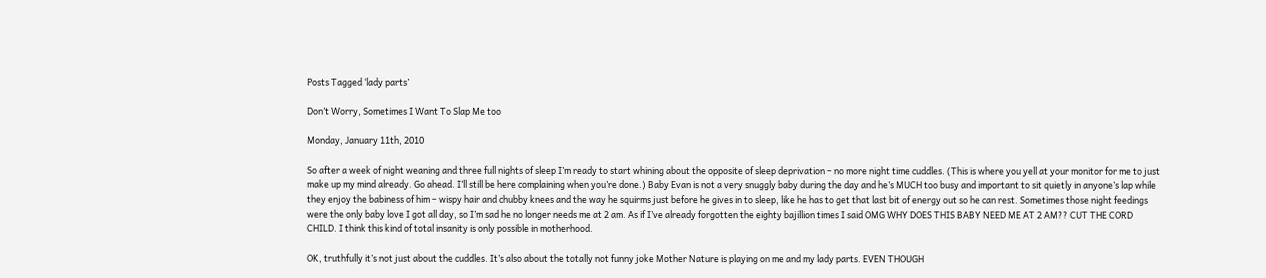Posts Tagged ‘lady parts’

Don’t Worry, Sometimes I Want To Slap Me too

Monday, January 11th, 2010

So after a week of night weaning and three full nights of sleep I’m ready to start whining about the opposite of sleep deprivation – no more night time cuddles. (This is where you yell at your monitor for me to just make up my mind already. Go ahead. I’ll still be here complaining when you’re done.) Baby Evan is not a very snuggly baby during the day and he’s MUCH too busy and important to sit quietly in anyone’s lap while they enjoy the babiness of him – wispy hair and chubby knees and the way he squirms just before he gives in to sleep, like he has to get that last bit of energy out so he can rest. Sometimes those night feedings were the only baby love I got all day, so I’m sad he no longer needs me at 2 am. As if I’ve already forgotten the eighty bajillion times I said OMG WHY DOES THIS BABY NEED ME AT 2 AM?? CUT THE CORD CHILD. I think this kind of total insanity is only possible in motherhood.

OK, truthfully it’s not just about the cuddles. It’s also about the totally not funny joke Mother Nature is playing on me and my lady parts. EVEN THOUGH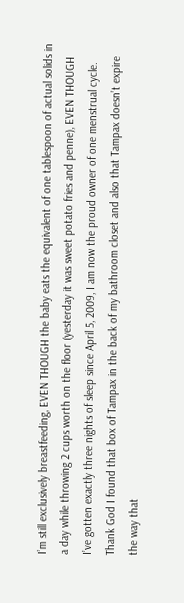I’m still exclusively breastfeeding, EVEN THOUGH the baby eats the equivalent of one tablespoon of actual solids in a day while throwing 2 cups worth on the floor (yesterday it was sweet potato fries and penne), EVEN THOUGH I’ve gotten exactly three nights of sleep since April 5, 2009, I am now the proud owner of one menstrual cycle.  Thank God I found that box of Tampax in the back of my bathroom closet and also that Tampax doesn’t expire the way that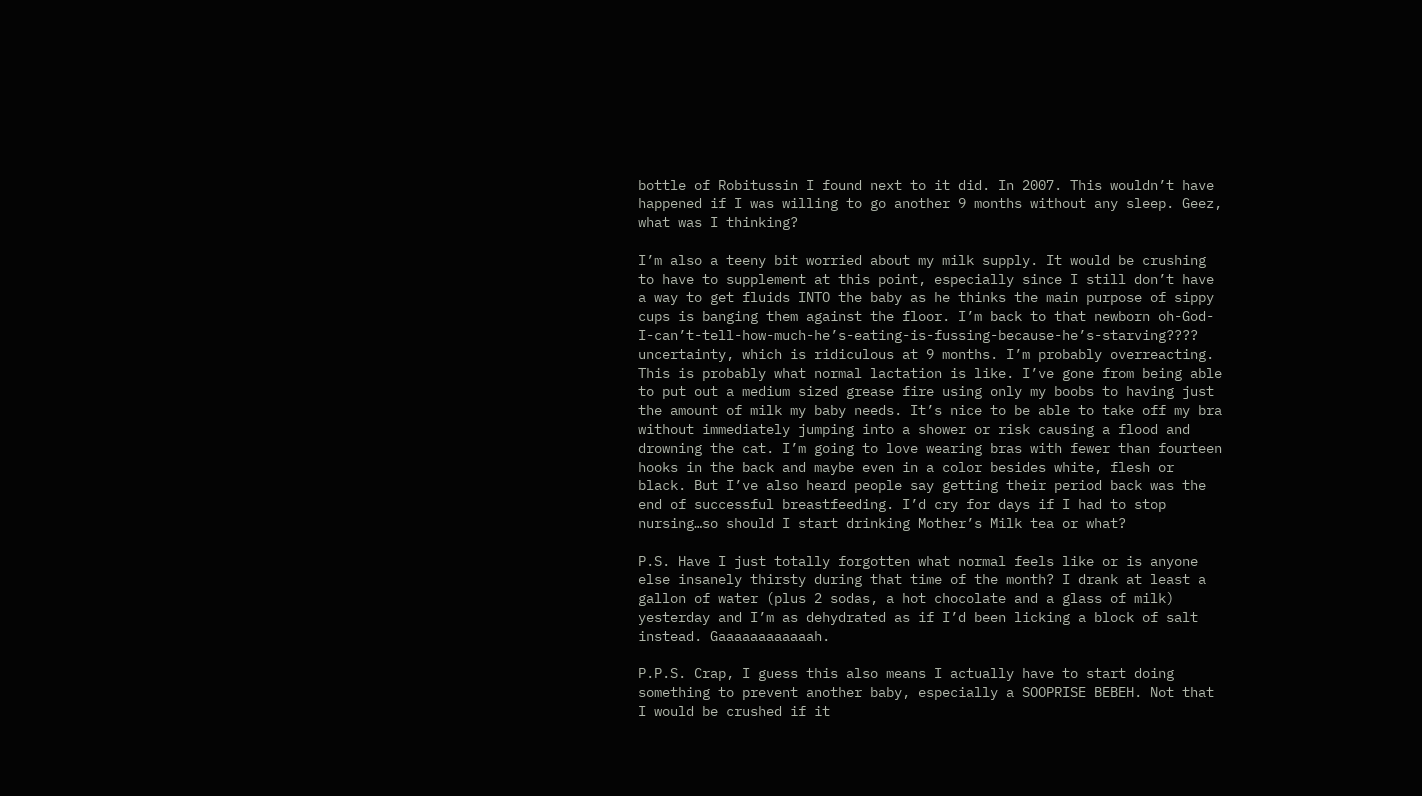bottle of Robitussin I found next to it did. In 2007. This wouldn’t have happened if I was willing to go another 9 months without any sleep. Geez, what was I thinking?

I’m also a teeny bit worried about my milk supply. It would be crushing to have to supplement at this point, especially since I still don’t have a way to get fluids INTO the baby as he thinks the main purpose of sippy cups is banging them against the floor. I’m back to that newborn oh-God-I-can’t-tell-how-much-he’s-eating-is-fussing-because-he’s-starving???? uncertainty, which is ridiculous at 9 months. I’m probably overreacting. This is probably what normal lactation is like. I’ve gone from being able to put out a medium sized grease fire using only my boobs to having just the amount of milk my baby needs. It’s nice to be able to take off my bra without immediately jumping into a shower or risk causing a flood and drowning the cat. I’m going to love wearing bras with fewer than fourteen hooks in the back and maybe even in a color besides white, flesh or black. But I’ve also heard people say getting their period back was the end of successful breastfeeding. I’d cry for days if I had to stop nursing…so should I start drinking Mother’s Milk tea or what?

P.S. Have I just totally forgotten what normal feels like or is anyone else insanely thirsty during that time of the month? I drank at least a gallon of water (plus 2 sodas, a hot chocolate and a glass of milk) yesterday and I’m as dehydrated as if I’d been licking a block of salt instead. Gaaaaaaaaaaaah.

P.P.S. Crap, I guess this also means I actually have to start doing something to prevent another baby, especially a SOOPRISE BEBEH. Not that I would be crushed if it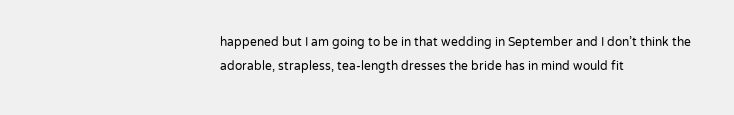happened but I am going to be in that wedding in September and I don’t think the adorable, strapless, tea-length dresses the bride has in mind would fit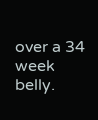over a 34 week belly.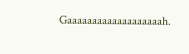Gaaaaaaaaaaaaaaaaaaah.